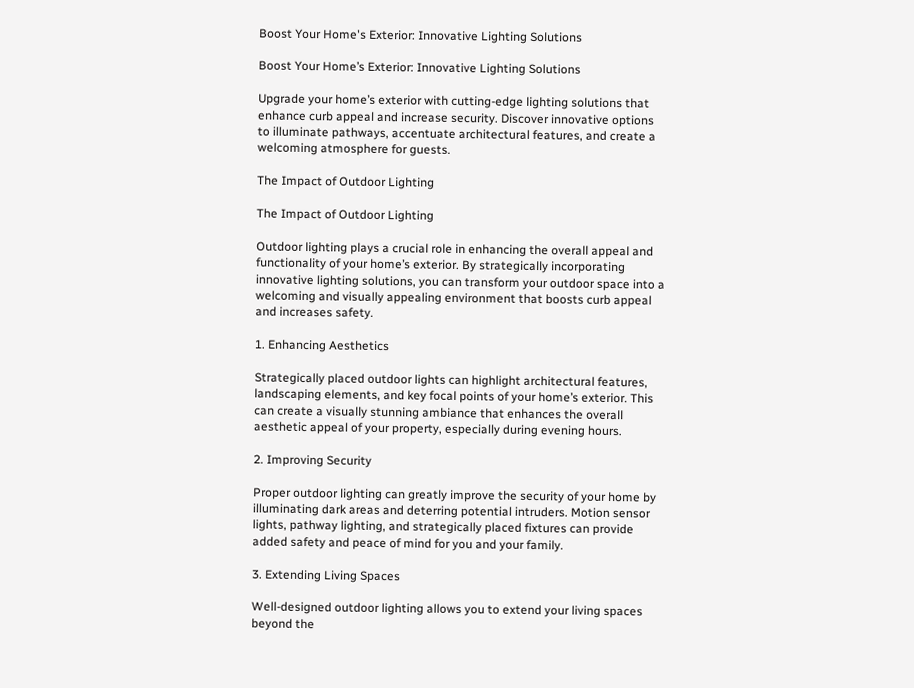Boost Your Home's Exterior: Innovative Lighting Solutions

Boost Your Home’s Exterior: Innovative Lighting Solutions

Upgrade your home’s exterior with cutting-edge lighting solutions that enhance curb appeal and increase security. Discover innovative options to illuminate pathways, accentuate architectural features, and create a welcoming atmosphere for guests.

The Impact of Outdoor Lighting

The Impact of Outdoor Lighting

Outdoor lighting plays a crucial role in enhancing the overall appeal and functionality of your home’s exterior. By strategically incorporating innovative lighting solutions, you can transform your outdoor space into a welcoming and visually appealing environment that boosts curb appeal and increases safety.

1. Enhancing Aesthetics

Strategically placed outdoor lights can highlight architectural features, landscaping elements, and key focal points of your home’s exterior. This can create a visually stunning ambiance that enhances the overall aesthetic appeal of your property, especially during evening hours.

2. Improving Security

Proper outdoor lighting can greatly improve the security of your home by illuminating dark areas and deterring potential intruders. Motion sensor lights, pathway lighting, and strategically placed fixtures can provide added safety and peace of mind for you and your family.

3. Extending Living Spaces

Well-designed outdoor lighting allows you to extend your living spaces beyond the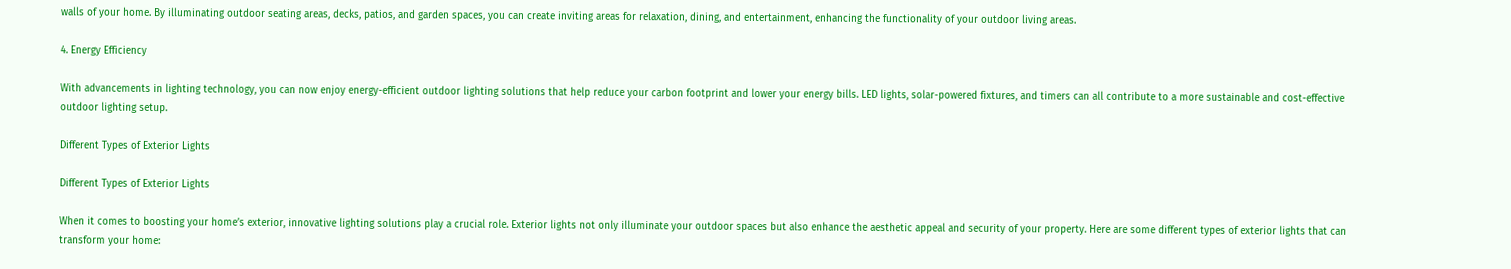walls of your home. By illuminating outdoor seating areas, decks, patios, and garden spaces, you can create inviting areas for relaxation, dining, and entertainment, enhancing the functionality of your outdoor living areas.

4. Energy Efficiency

With advancements in lighting technology, you can now enjoy energy-efficient outdoor lighting solutions that help reduce your carbon footprint and lower your energy bills. LED lights, solar-powered fixtures, and timers can all contribute to a more sustainable and cost-effective outdoor lighting setup.

Different Types of Exterior Lights

Different Types of Exterior Lights

When it comes to boosting your home’s exterior, innovative lighting solutions play a crucial role. Exterior lights not only illuminate your outdoor spaces but also enhance the aesthetic appeal and security of your property. Here are some different types of exterior lights that can transform your home: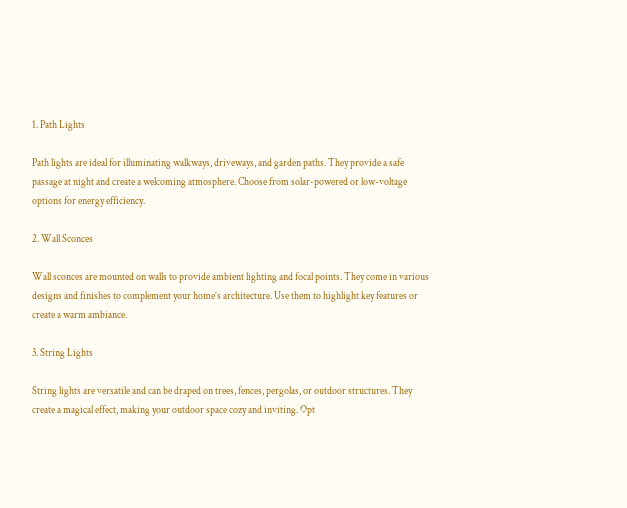1. Path Lights

Path lights are ideal for illuminating walkways, driveways, and garden paths. They provide a safe passage at night and create a welcoming atmosphere. Choose from solar-powered or low-voltage options for energy efficiency.

2. Wall Sconces

Wall sconces are mounted on walls to provide ambient lighting and focal points. They come in various designs and finishes to complement your home’s architecture. Use them to highlight key features or create a warm ambiance.

3. String Lights

String lights are versatile and can be draped on trees, fences, pergolas, or outdoor structures. They create a magical effect, making your outdoor space cozy and inviting. Opt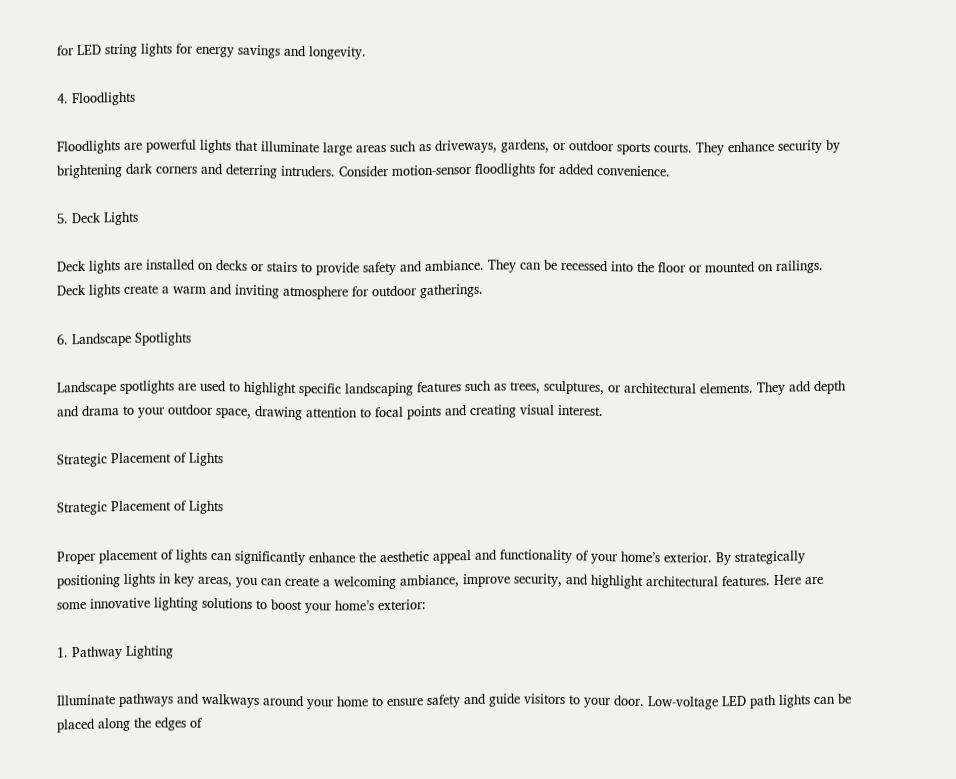for LED string lights for energy savings and longevity.

4. Floodlights

Floodlights are powerful lights that illuminate large areas such as driveways, gardens, or outdoor sports courts. They enhance security by brightening dark corners and deterring intruders. Consider motion-sensor floodlights for added convenience.

5. Deck Lights

Deck lights are installed on decks or stairs to provide safety and ambiance. They can be recessed into the floor or mounted on railings. Deck lights create a warm and inviting atmosphere for outdoor gatherings.

6. Landscape Spotlights

Landscape spotlights are used to highlight specific landscaping features such as trees, sculptures, or architectural elements. They add depth and drama to your outdoor space, drawing attention to focal points and creating visual interest.

Strategic Placement of Lights

Strategic Placement of Lights

Proper placement of lights can significantly enhance the aesthetic appeal and functionality of your home’s exterior. By strategically positioning lights in key areas, you can create a welcoming ambiance, improve security, and highlight architectural features. Here are some innovative lighting solutions to boost your home’s exterior:

1. Pathway Lighting

Illuminate pathways and walkways around your home to ensure safety and guide visitors to your door. Low-voltage LED path lights can be placed along the edges of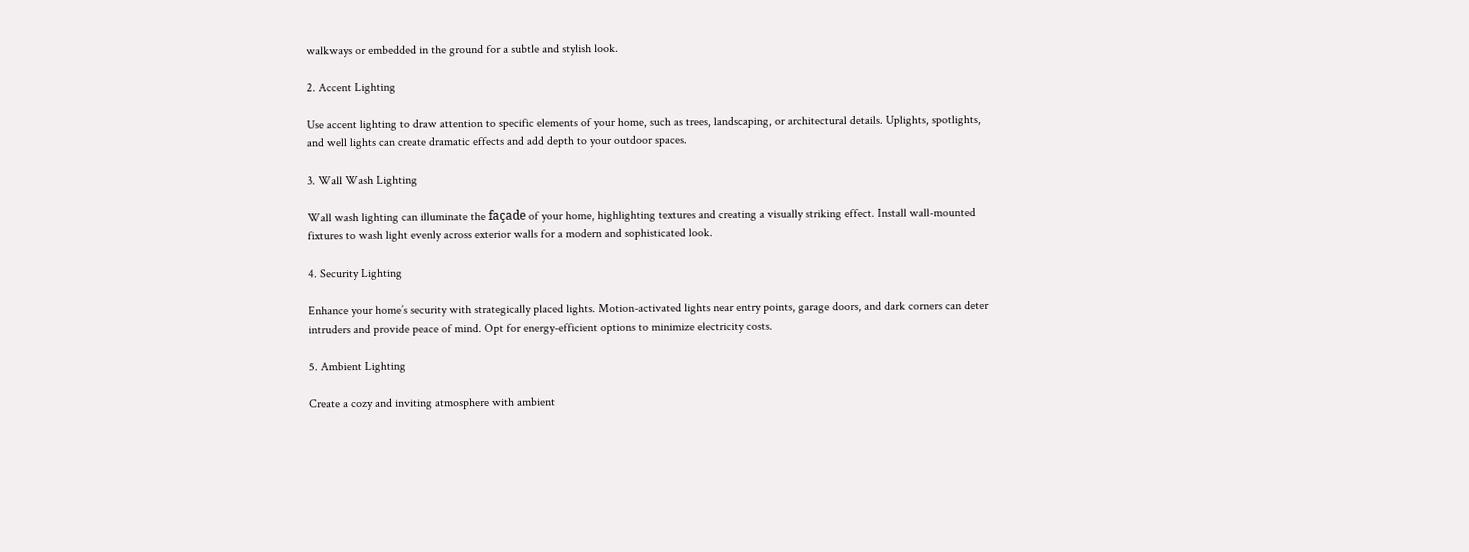walkways or embedded in the ground for a subtle and stylish look.

2. Accent Lighting

Use accent lighting to draw attention to specific elements of your home, such as trees, landscaping, or architectural details. Uplights, spotlights, and well lights can create dramatic effects and add depth to your outdoor spaces.

3. Wall Wash Lighting

Wall wash lighting can illuminate the façade of your home, highlighting textures and creating a visually striking effect. Install wall-mounted fixtures to wash light evenly across exterior walls for a modern and sophisticated look.

4. Security Lighting

Enhance your home’s security with strategically placed lights. Motion-activated lights near entry points, garage doors, and dark corners can deter intruders and provide peace of mind. Opt for energy-efficient options to minimize electricity costs.

5. Ambient Lighting

Create a cozy and inviting atmosphere with ambient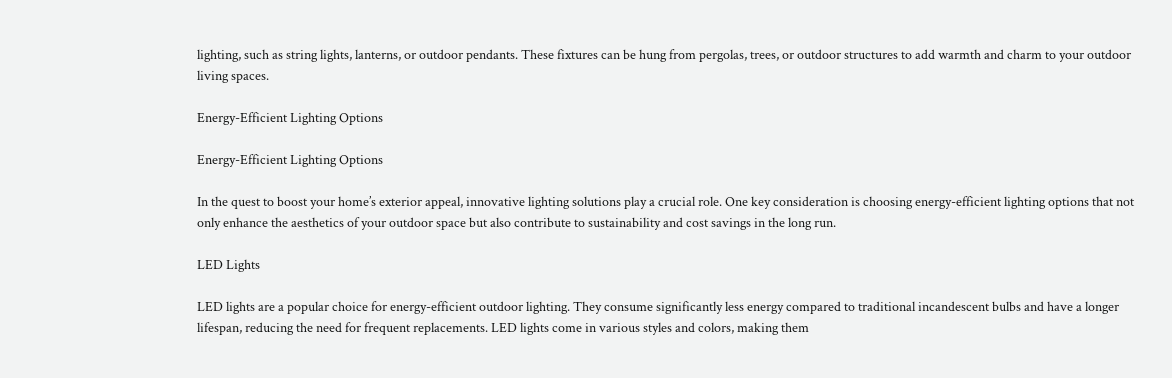lighting, such as string lights, lanterns, or outdoor pendants. These fixtures can be hung from pergolas, trees, or outdoor structures to add warmth and charm to your outdoor living spaces.

Energy-Efficient Lighting Options

Energy-Efficient Lighting Options

In the quest to boost your home’s exterior appeal, innovative lighting solutions play a crucial role. One key consideration is choosing energy-efficient lighting options that not only enhance the aesthetics of your outdoor space but also contribute to sustainability and cost savings in the long run.

LED Lights

LED lights are a popular choice for energy-efficient outdoor lighting. They consume significantly less energy compared to traditional incandescent bulbs and have a longer lifespan, reducing the need for frequent replacements. LED lights come in various styles and colors, making them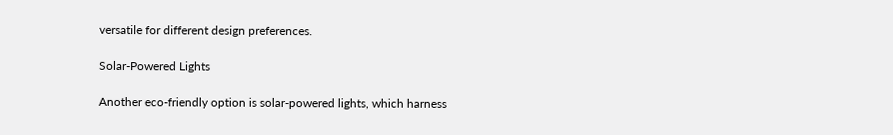versatile for different design preferences.

Solar-Powered Lights

Another eco-friendly option is solar-powered lights, which harness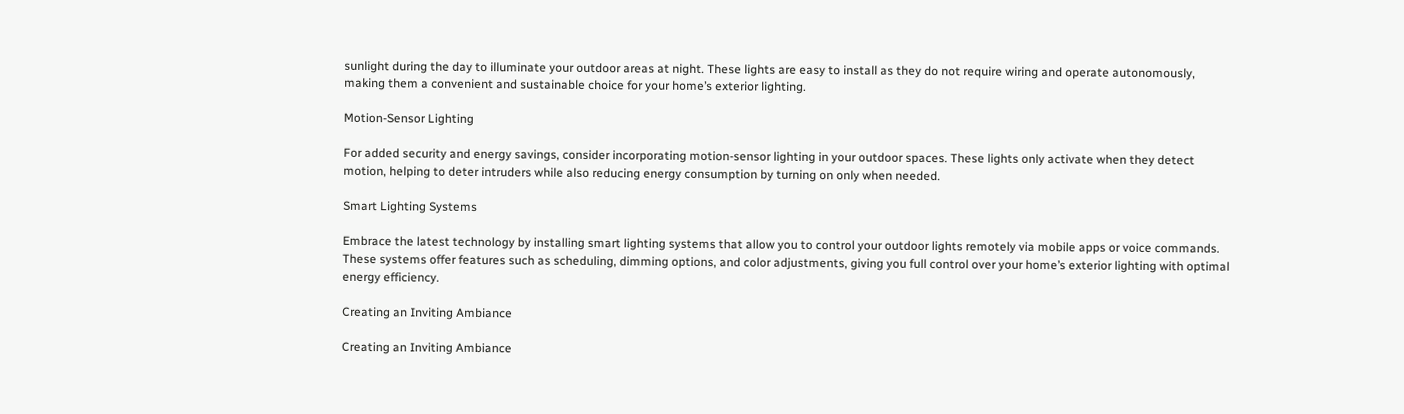sunlight during the day to illuminate your outdoor areas at night. These lights are easy to install as they do not require wiring and operate autonomously, making them a convenient and sustainable choice for your home’s exterior lighting.

Motion-Sensor Lighting

For added security and energy savings, consider incorporating motion-sensor lighting in your outdoor spaces. These lights only activate when they detect motion, helping to deter intruders while also reducing energy consumption by turning on only when needed.

Smart Lighting Systems

Embrace the latest technology by installing smart lighting systems that allow you to control your outdoor lights remotely via mobile apps or voice commands. These systems offer features such as scheduling, dimming options, and color adjustments, giving you full control over your home’s exterior lighting with optimal energy efficiency.

Creating an Inviting Ambiance

Creating an Inviting Ambiance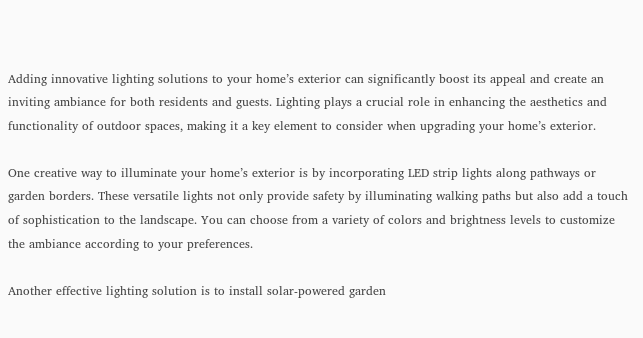Adding innovative lighting solutions to your home’s exterior can significantly boost its appeal and create an inviting ambiance for both residents and guests. Lighting plays a crucial role in enhancing the aesthetics and functionality of outdoor spaces, making it a key element to consider when upgrading your home’s exterior.

One creative way to illuminate your home’s exterior is by incorporating LED strip lights along pathways or garden borders. These versatile lights not only provide safety by illuminating walking paths but also add a touch of sophistication to the landscape. You can choose from a variety of colors and brightness levels to customize the ambiance according to your preferences.

Another effective lighting solution is to install solar-powered garden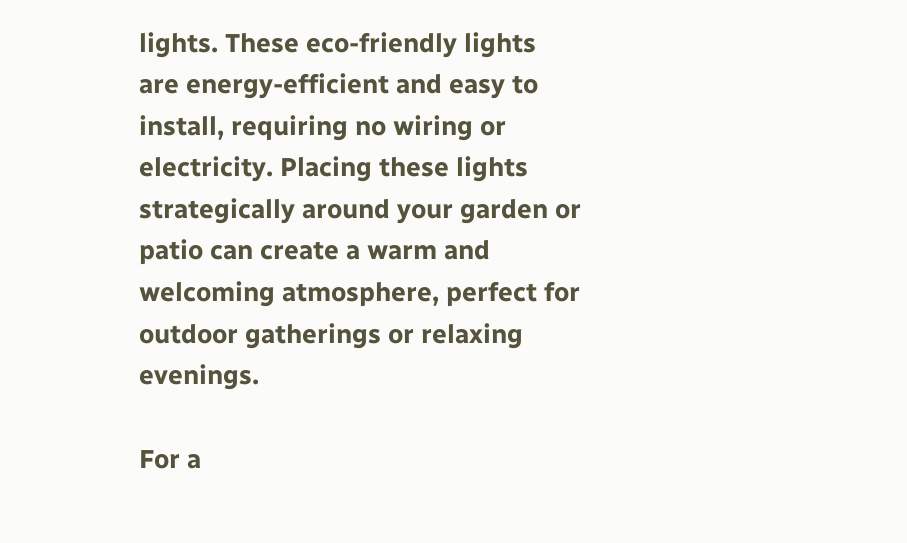lights. These eco-friendly lights are energy-efficient and easy to install, requiring no wiring or electricity. Placing these lights strategically around your garden or patio can create a warm and welcoming atmosphere, perfect for outdoor gatherings or relaxing evenings.

For a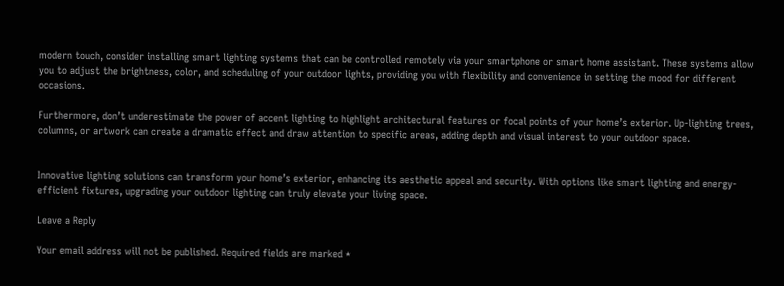modern touch, consider installing smart lighting systems that can be controlled remotely via your smartphone or smart home assistant. These systems allow you to adjust the brightness, color, and scheduling of your outdoor lights, providing you with flexibility and convenience in setting the mood for different occasions.

Furthermore, don’t underestimate the power of accent lighting to highlight architectural features or focal points of your home’s exterior. Up-lighting trees, columns, or artwork can create a dramatic effect and draw attention to specific areas, adding depth and visual interest to your outdoor space.


Innovative lighting solutions can transform your home’s exterior, enhancing its aesthetic appeal and security. With options like smart lighting and energy-efficient fixtures, upgrading your outdoor lighting can truly elevate your living space.

Leave a Reply

Your email address will not be published. Required fields are marked *